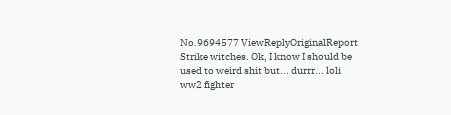No.9694577 ViewReplyOriginalReport
Strike witches. Ok, I know I should be used to weird shit but... durrr... loli ww2 fighter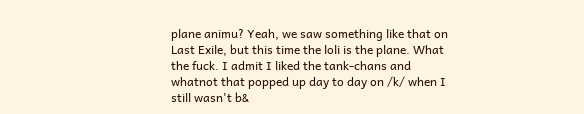plane animu? Yeah, we saw something like that on Last Exile, but this time the loli is the plane. What the fuck. I admit I liked the tank-chans and whatnot that popped up day to day on /k/ when I still wasn't b&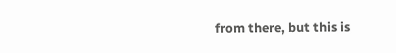from there, but this is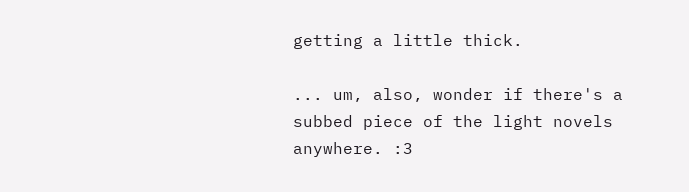getting a little thick.

... um, also, wonder if there's a subbed piece of the light novels anywhere. :3